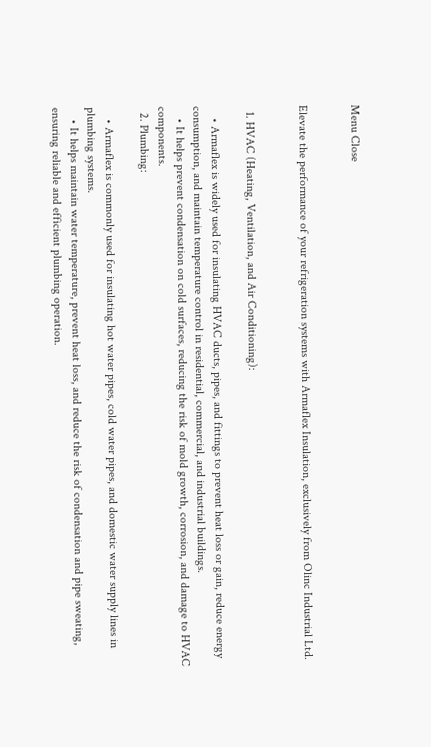Menu Close


Elevate the performance of your refrigeration systems with Armaflex Insulation, exclusively from Olinc Industrial Ltd.


  1. HVAC (Heating, Ventilation, and Air Conditioning):

    • Armaflex is widely used for insulating HVAC ducts, pipes, and fittings to prevent heat loss or gain, reduce energy consumption, and maintain temperature control in residential, commercial, and industrial buildings.
    • It helps prevent condensation on cold surfaces, reducing the risk of mold growth, corrosion, and damage to HVAC components.
  2. Plumbing:

    • Armaflex is commonly used for insulating hot water pipes, cold water pipes, and domestic water supply lines in plumbing systems.
    • It helps maintain water temperature, prevent heat loss, and reduce the risk of condensation and pipe sweating, ensuring reliable and efficient plumbing operation.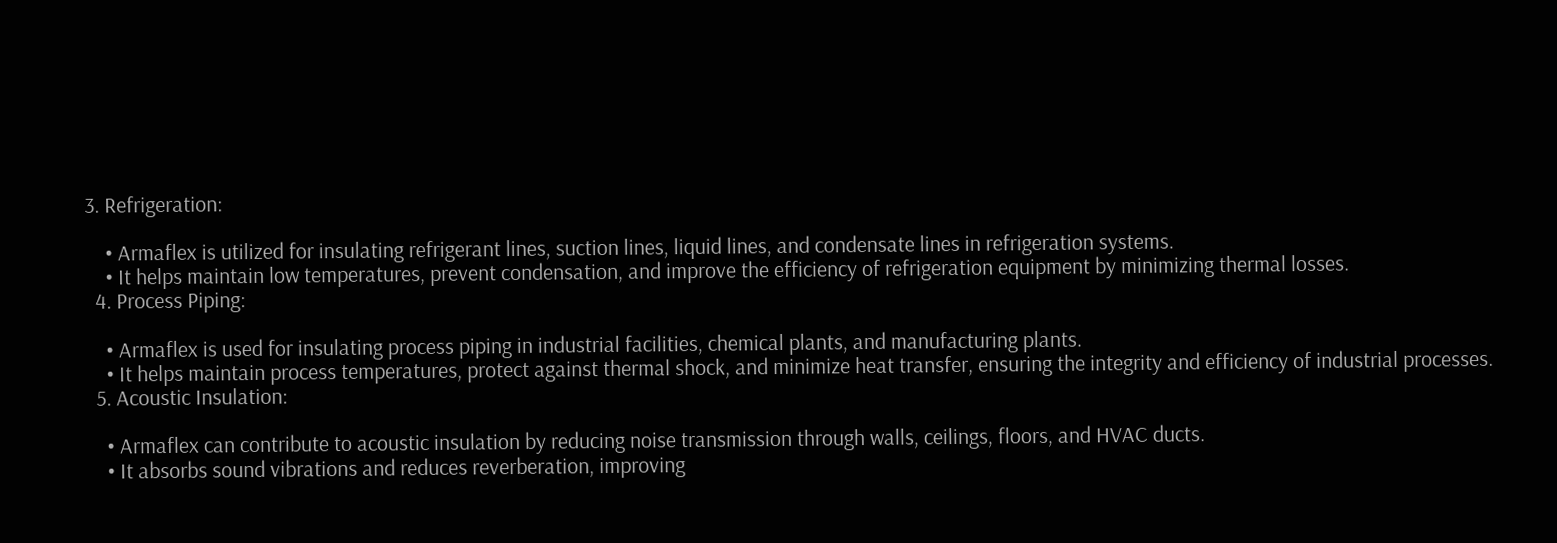3. Refrigeration:

    • Armaflex is utilized for insulating refrigerant lines, suction lines, liquid lines, and condensate lines in refrigeration systems.
    • It helps maintain low temperatures, prevent condensation, and improve the efficiency of refrigeration equipment by minimizing thermal losses.
  4. Process Piping:

    • Armaflex is used for insulating process piping in industrial facilities, chemical plants, and manufacturing plants.
    • It helps maintain process temperatures, protect against thermal shock, and minimize heat transfer, ensuring the integrity and efficiency of industrial processes.
  5. Acoustic Insulation:

    • Armaflex can contribute to acoustic insulation by reducing noise transmission through walls, ceilings, floors, and HVAC ducts.
    • It absorbs sound vibrations and reduces reverberation, improving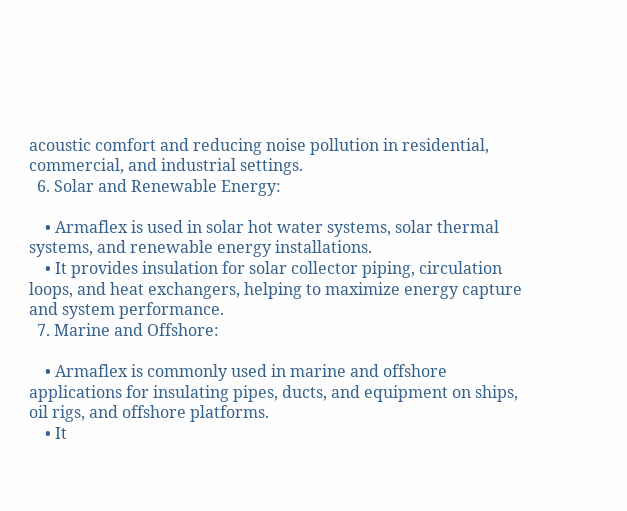acoustic comfort and reducing noise pollution in residential, commercial, and industrial settings.
  6. Solar and Renewable Energy:

    • Armaflex is used in solar hot water systems, solar thermal systems, and renewable energy installations.
    • It provides insulation for solar collector piping, circulation loops, and heat exchangers, helping to maximize energy capture and system performance.
  7. Marine and Offshore:

    • Armaflex is commonly used in marine and offshore applications for insulating pipes, ducts, and equipment on ships, oil rigs, and offshore platforms.
    • It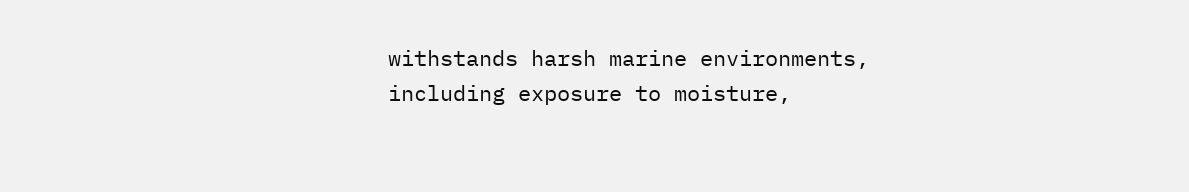withstands harsh marine environments, including exposure to moisture,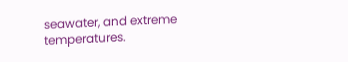seawater, and extreme temperatures.